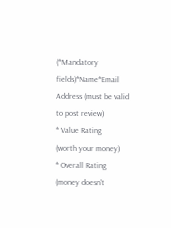(*Mandatory fields)*Name*Email Address (must be valid to post review)
* Value Rating
(worth your money)
* Overall Rating
(money doesn't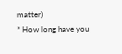matter)
* How long have you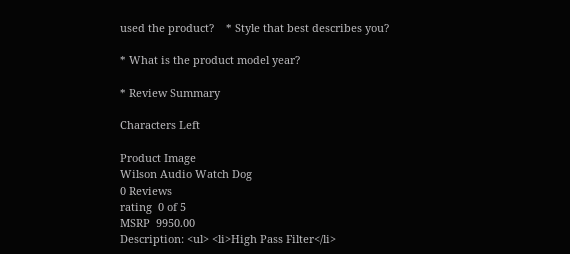used the product?    * Style that best describes you?

* What is the product model year?

* Review Summary

Characters Left

Product Image
Wilson Audio Watch Dog
0 Reviews
rating  0 of 5
MSRP  9950.00
Description: <ul> <li>High Pass Filter</li>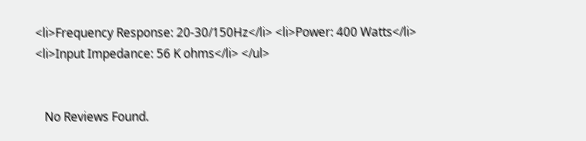<li>Frequency Response: 20-30/150Hz</li> <li>Power: 400 Watts</li> <li>Input Impedance: 56 K ohms</li> </ul>


   No Reviews Found.